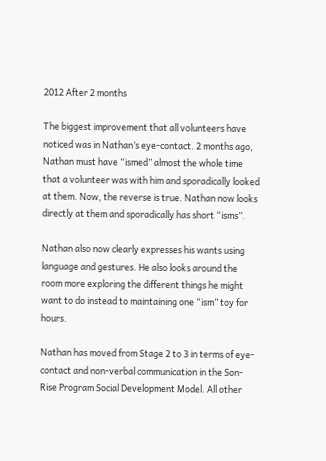2012 After 2 months

The biggest improvement that all volunteers have noticed was in Nathan’s eye-contact. 2 months ago, Nathan must have “ismed” almost the whole time that a volunteer was with him and sporadically looked at them. Now, the reverse is true. Nathan now looks directly at them and sporadically has short “isms”.

Nathan also now clearly expresses his wants using language and gestures. He also looks around the room more exploring the different things he might want to do instead to maintaining one “ism” toy for hours.

Nathan has moved from Stage 2 to 3 in terms of eye-contact and non-verbal communication in the Son-Rise Program Social Development Model. All other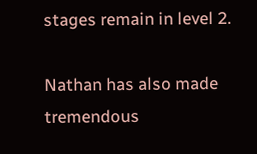stages remain in level 2.

Nathan has also made tremendous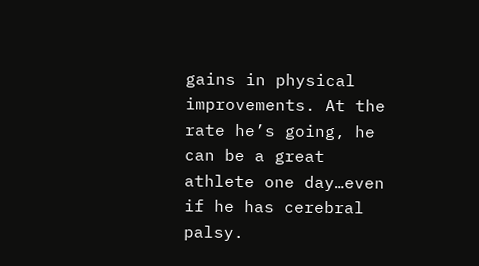gains in physical improvements. At the rate he’s going, he can be a great athlete one day…even if he has cerebral palsy.